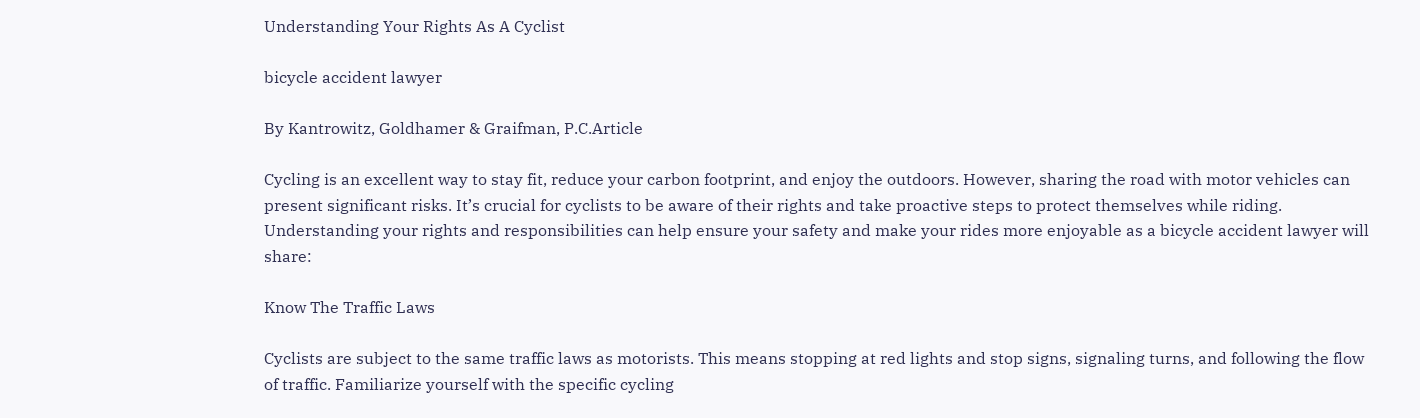Understanding Your Rights As A Cyclist

bicycle accident lawyer

By Kantrowitz, Goldhamer & Graifman, P.C.Article

Cycling is an excellent way to stay fit, reduce your carbon footprint, and enjoy the outdoors. However, sharing the road with motor vehicles can present significant risks. It’s crucial for cyclists to be aware of their rights and take proactive steps to protect themselves while riding. Understanding your rights and responsibilities can help ensure your safety and make your rides more enjoyable as a bicycle accident lawyer will share:

Know The Traffic Laws

Cyclists are subject to the same traffic laws as motorists. This means stopping at red lights and stop signs, signaling turns, and following the flow of traffic. Familiarize yourself with the specific cycling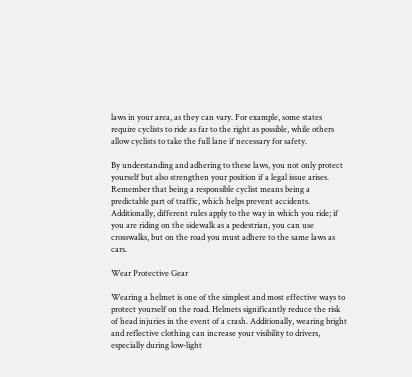laws in your area, as they can vary. For example, some states require cyclists to ride as far to the right as possible, while others allow cyclists to take the full lane if necessary for safety.

By understanding and adhering to these laws, you not only protect yourself but also strengthen your position if a legal issue arises. Remember that being a responsible cyclist means being a predictable part of traffic, which helps prevent accidents. Additionally, different rules apply to the way in which you ride; if you are riding on the sidewalk as a pedestrian, you can use crosswalks, but on the road you must adhere to the same laws as cars.

Wear Protective Gear

Wearing a helmet is one of the simplest and most effective ways to protect yourself on the road. Helmets significantly reduce the risk of head injuries in the event of a crash. Additionally, wearing bright and reflective clothing can increase your visibility to drivers, especially during low-light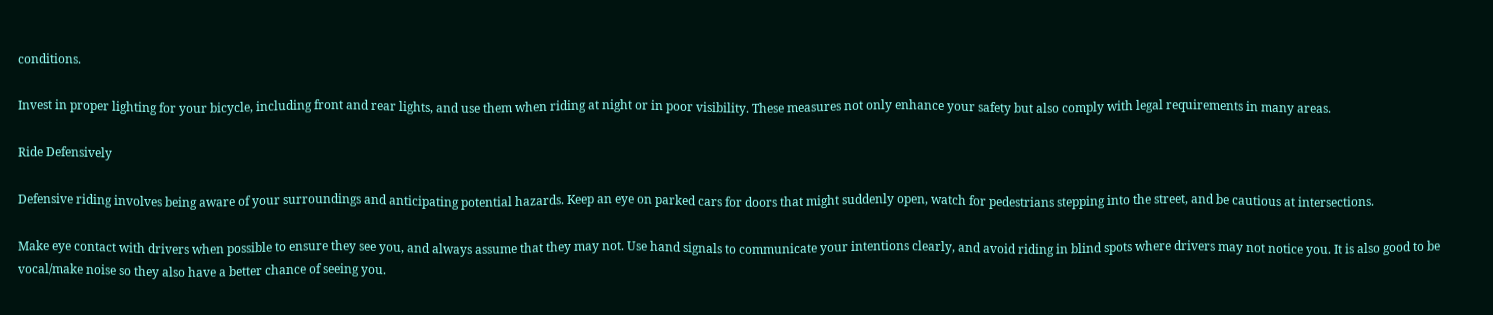conditions.

Invest in proper lighting for your bicycle, including front and rear lights, and use them when riding at night or in poor visibility. These measures not only enhance your safety but also comply with legal requirements in many areas.

Ride Defensively

Defensive riding involves being aware of your surroundings and anticipating potential hazards. Keep an eye on parked cars for doors that might suddenly open, watch for pedestrians stepping into the street, and be cautious at intersections.

Make eye contact with drivers when possible to ensure they see you, and always assume that they may not. Use hand signals to communicate your intentions clearly, and avoid riding in blind spots where drivers may not notice you. It is also good to be vocal/make noise so they also have a better chance of seeing you.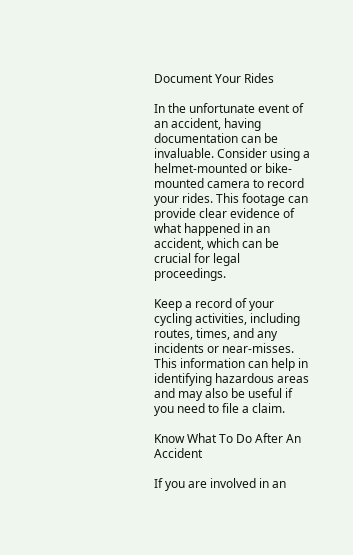Document Your Rides

In the unfortunate event of an accident, having documentation can be invaluable. Consider using a helmet-mounted or bike-mounted camera to record your rides. This footage can provide clear evidence of what happened in an accident, which can be crucial for legal proceedings.

Keep a record of your cycling activities, including routes, times, and any incidents or near-misses. This information can help in identifying hazardous areas and may also be useful if you need to file a claim.

Know What To Do After An Accident

If you are involved in an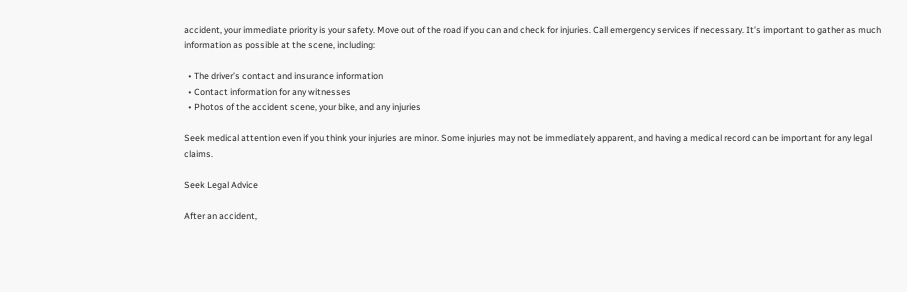accident, your immediate priority is your safety. Move out of the road if you can and check for injuries. Call emergency services if necessary. It’s important to gather as much information as possible at the scene, including:

  • The driver’s contact and insurance information
  • Contact information for any witnesses
  • Photos of the accident scene, your bike, and any injuries

Seek medical attention even if you think your injuries are minor. Some injuries may not be immediately apparent, and having a medical record can be important for any legal claims.

Seek Legal Advice

After an accident,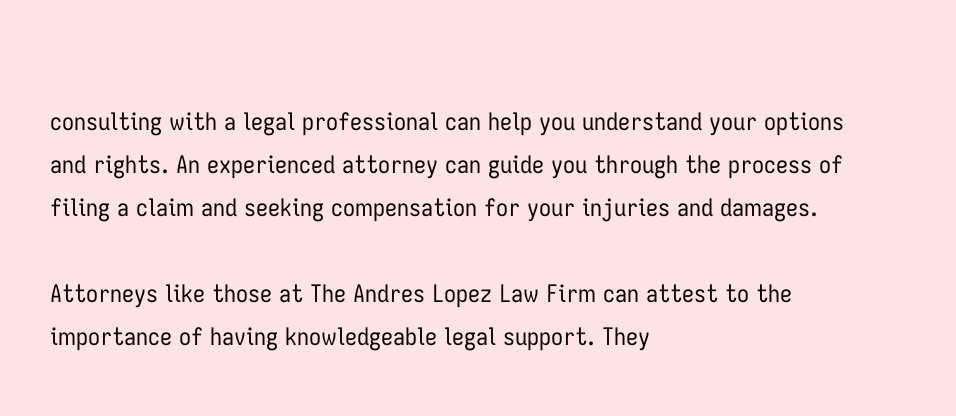consulting with a legal professional can help you understand your options and rights. An experienced attorney can guide you through the process of filing a claim and seeking compensation for your injuries and damages.

Attorneys like those at The Andres Lopez Law Firm can attest to the importance of having knowledgeable legal support. They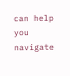can help you navigate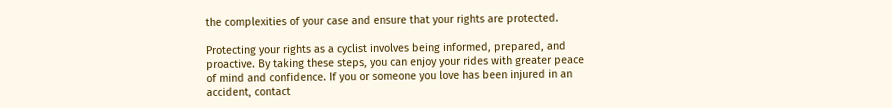the complexities of your case and ensure that your rights are protected.

Protecting your rights as a cyclist involves being informed, prepared, and proactive. By taking these steps, you can enjoy your rides with greater peace of mind and confidence. If you or someone you love has been injured in an accident, contact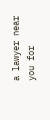a lawyer near you for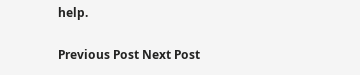help.

Previous Post Next Post